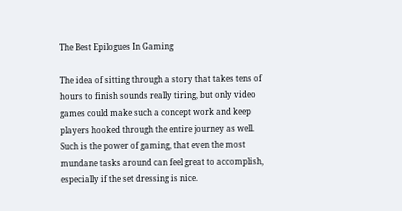The Best Epilogues In Gaming

The idea of sitting through a story that takes tens of hours to finish sounds really tiring, but only video games could make such a concept work and keep players hooked through the entire journey as well. Such is the power of gaming, that even the most mundane tasks around can feel great to accomplish, especially if the set dressing is nice.